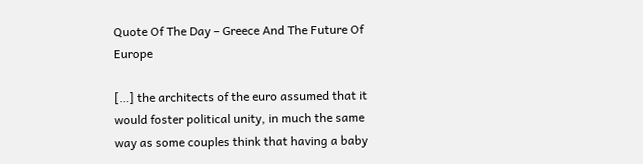Quote Of The Day – Greece And The Future Of Europe

[…] the architects of the euro assumed that it would foster political unity, in much the same way as some couples think that having a baby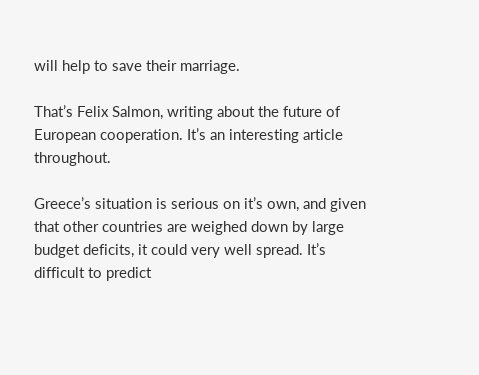will help to save their marriage.

That’s Felix Salmon, writing about the future of European cooperation. It’s an interesting article throughout.

Greece’s situation is serious on it’s own, and given that other countries are weighed down by large budget deficits, it could very well spread. It’s difficult to predict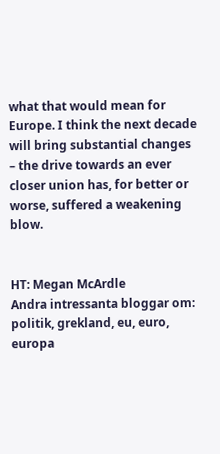what that would mean for Europe. I think the next decade will bring substantial changes – the drive towards an ever closer union has, for better or worse, suffered a weakening blow.


HT: Megan McArdle
Andra intressanta bloggar om: politik, grekland, eu, euro, europa